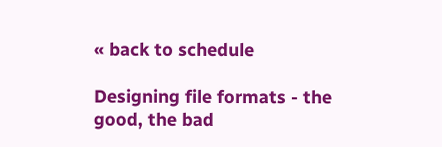« back to schedule

Designing file formats - the good, the bad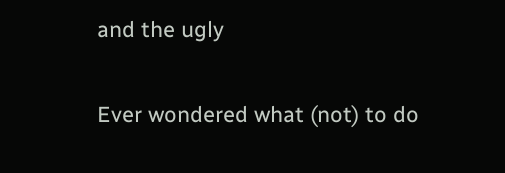and the ugly

Ever wondered what (not) to do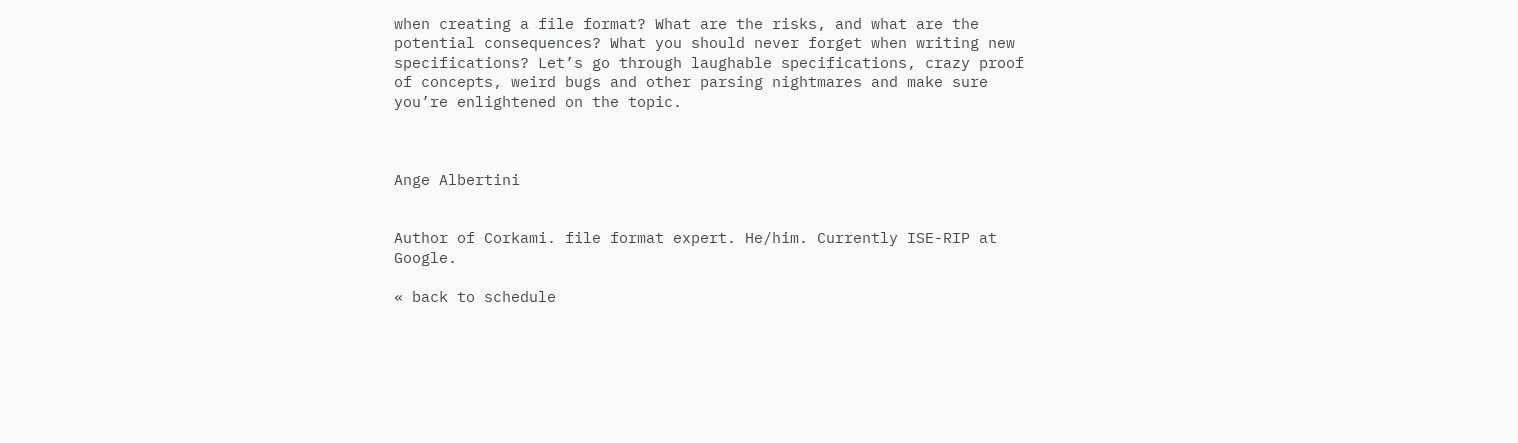when creating a file format? What are the risks, and what are the potential consequences? What you should never forget when writing new specifications? Let’s go through laughable specifications, crazy proof of concepts, weird bugs and other parsing nightmares and make sure you’re enlightened on the topic.



Ange Albertini


Author of Corkami. file format expert. He/him. Currently ISE-RIP at Google.

« back to schedule